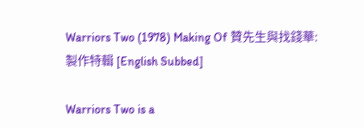Warriors Two (1978) Making Of 贊先生與找錢華: 製作特輯 [English Subbed]

Warriors Two is a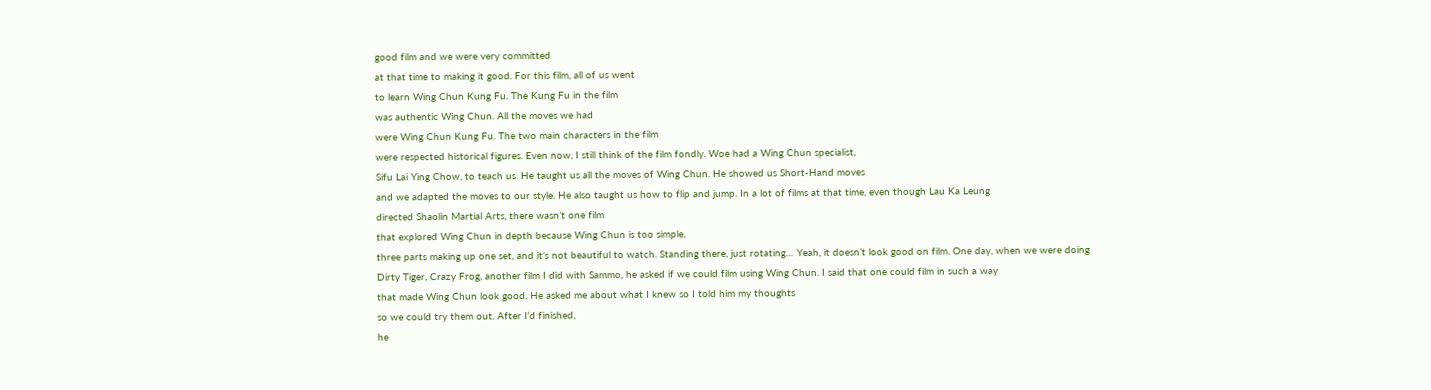good film and we were very committed
at that time to making it good. For this film, all of us went
to learn Wing Chun Kung Fu. The Kung Fu in the film
was authentic Wing Chun. All the moves we had
were Wing Chun Kung Fu. The two main characters in the film
were respected historical figures. Even now, I still think of the film fondly. Woe had a Wing Chun specialist,
Sifu Lai Ying Chow, to teach us. He taught us all the moves of Wing Chun. He showed us Short-Hand moves
and we adapted the moves to our style. He also taught us how to flip and jump. In a lot of films at that time, even though Lau Ka Leung
directed Shaolin Martial Arts, there wasn’t one film
that explored Wing Chun in depth because Wing Chun is too simple,
three parts making up one set, and it’s not beautiful to watch. Standing there, just rotating… Yeah, it doesn’t look good on film. One day, when we were doing
Dirty Tiger, Crazy Frog, another film I did with Sammo, he asked if we could film using Wing Chun. I said that one could film in such a way
that made Wing Chun look good. He asked me about what I knew so I told him my thoughts
so we could try them out. After I’d finished,
he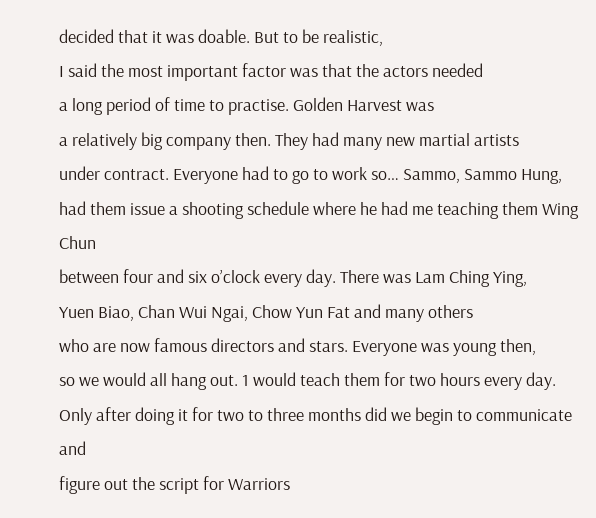decided that it was doable. But to be realistic,
I said the most important factor was that the actors needed
a long period of time to practise. Golden Harvest was
a relatively big company then. They had many new martial artists
under contract. Everyone had to go to work so… Sammo, Sammo Hung,
had them issue a shooting schedule where he had me teaching them Wing Chun
between four and six o’clock every day. There was Lam Ching Ying,
Yuen Biao, Chan Wui Ngai, Chow Yun Fat and many others
who are now famous directors and stars. Everyone was young then,
so we would all hang out. 1 would teach them for two hours every day. Only after doing it for two to three months did we begin to communicate and
figure out the script for Warriors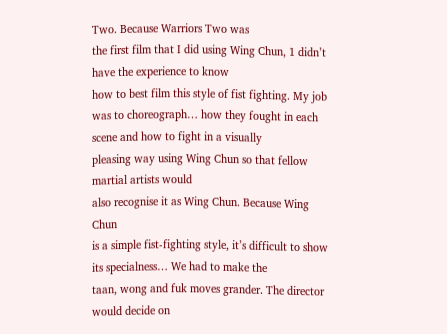Two. Because Warriors Two was
the first film that I did using Wing Chun, 1 didn’t have the experience to know
how to best film this style of fist fighting. My job was to choreograph… how they fought in each scene and how to fight in a visually
pleasing way using Wing Chun so that fellow martial artists would
also recognise it as Wing Chun. Because Wing Chun
is a simple fist-fighting style, it’s difficult to show its specialness… We had to make the
taan, wong and fuk moves grander. The director would decide on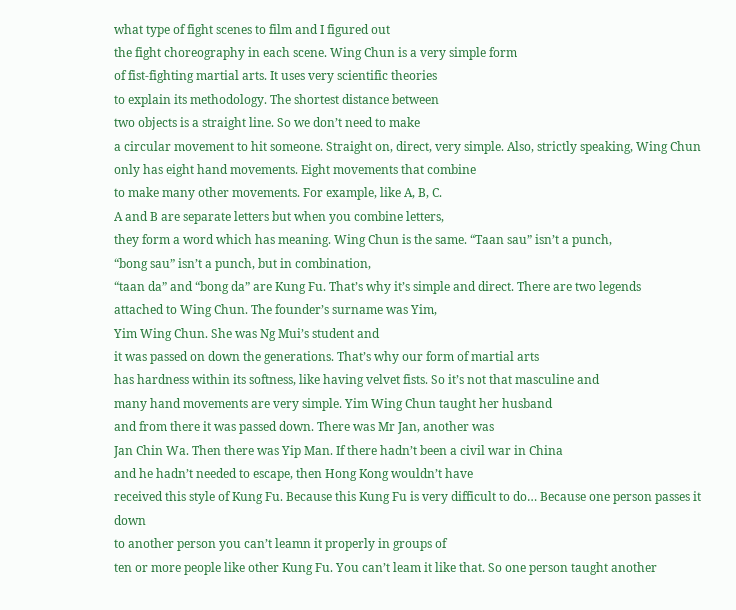what type of fight scenes to film and I figured out
the fight choreography in each scene. Wing Chun is a very simple form
of fist-fighting martial arts. It uses very scientific theories
to explain its methodology. The shortest distance between
two objects is a straight line. So we don’t need to make
a circular movement to hit someone. Straight on, direct, very simple. Also, strictly speaking, Wing Chun
only has eight hand movements. Eight movements that combine
to make many other movements. For example, like A, B, C.
A and B are separate letters but when you combine letters,
they form a word which has meaning. Wing Chun is the same. “Taan sau” isn’t a punch,
“bong sau” isn’t a punch, but in combination,
“taan da” and “bong da” are Kung Fu. That’s why it’s simple and direct. There are two legends
attached to Wing Chun. The founder’s surname was Yim,
Yim Wing Chun. She was Ng Mui’s student and
it was passed on down the generations. That’s why our form of martial arts
has hardness within its softness, like having velvet fists. So it’s not that masculine and
many hand movements are very simple. Yim Wing Chun taught her husband
and from there it was passed down. There was Mr Jan, another was
Jan Chin Wa. Then there was Yip Man. If there hadn’t been a civil war in China
and he hadn’t needed to escape, then Hong Kong wouldn’t have
received this style of Kung Fu. Because this Kung Fu is very difficult to do… Because one person passes it down
to another person you can’t leamn it properly in groups of
ten or more people like other Kung Fu. You can’t leam it like that. So one person taught another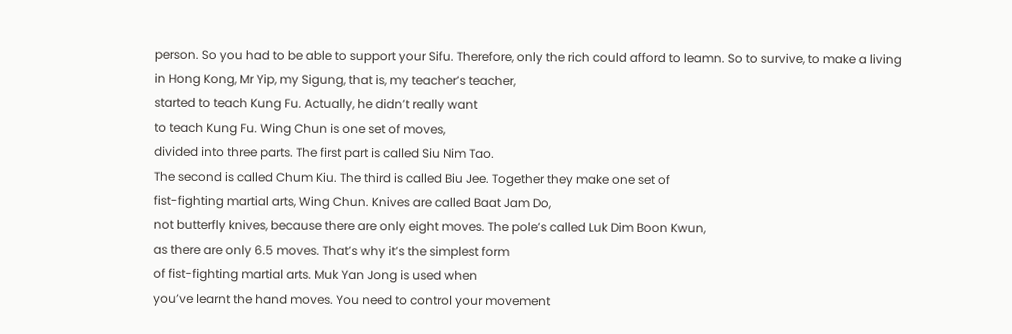person. So you had to be able to support your Sifu. Therefore, only the rich could afford to leamn. So to survive, to make a living
in Hong Kong, Mr Yip, my Sigung, that is, my teacher’s teacher,
started to teach Kung Fu. Actually, he didn’t really want
to teach Kung Fu. Wing Chun is one set of moves,
divided into three parts. The first part is called Siu Nim Tao.
The second is called Chum Kiu. The third is called Biu Jee. Together they make one set of
fist-fighting martial arts, Wing Chun. Knives are called Baat Jam Do,
not butterfly knives, because there are only eight moves. The pole’s called Luk Dim Boon Kwun,
as there are only 6.5 moves. That’s why it’s the simplest form
of fist-fighting martial arts. Muk Yan Jong is used when
you’ve learnt the hand moves. You need to control your movement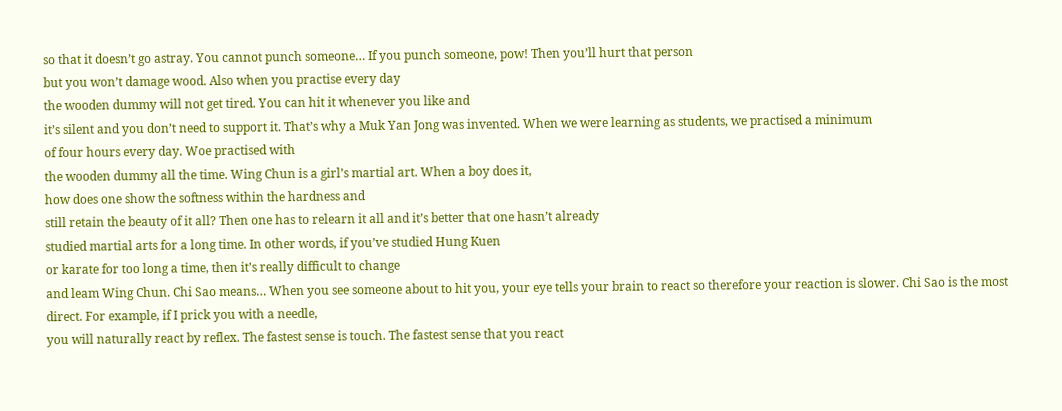so that it doesn’t go astray. You cannot punch someone… If you punch someone, pow! Then you’ll hurt that person
but you won’t damage wood. Also when you practise every day
the wooden dummy will not get tired. You can hit it whenever you like and
it’s silent and you don’t need to support it. That’s why a Muk Yan Jong was invented. When we were learning as students, we practised a minimum
of four hours every day. Woe practised with
the wooden dummy all the time. Wing Chun is a girl’s martial art. When a boy does it,
how does one show the softness within the hardness and
still retain the beauty of it all? Then one has to relearn it all and it’s better that one hasn’t already
studied martial arts for a long time. In other words, if you’ve studied Hung Kuen
or karate for too long a time, then it’s really difficult to change
and leam Wing Chun. Chi Sao means… When you see someone about to hit you, your eye tells your brain to react so therefore your reaction is slower. Chi Sao is the most direct. For example, if I prick you with a needle,
you will naturally react by reflex. The fastest sense is touch. The fastest sense that you react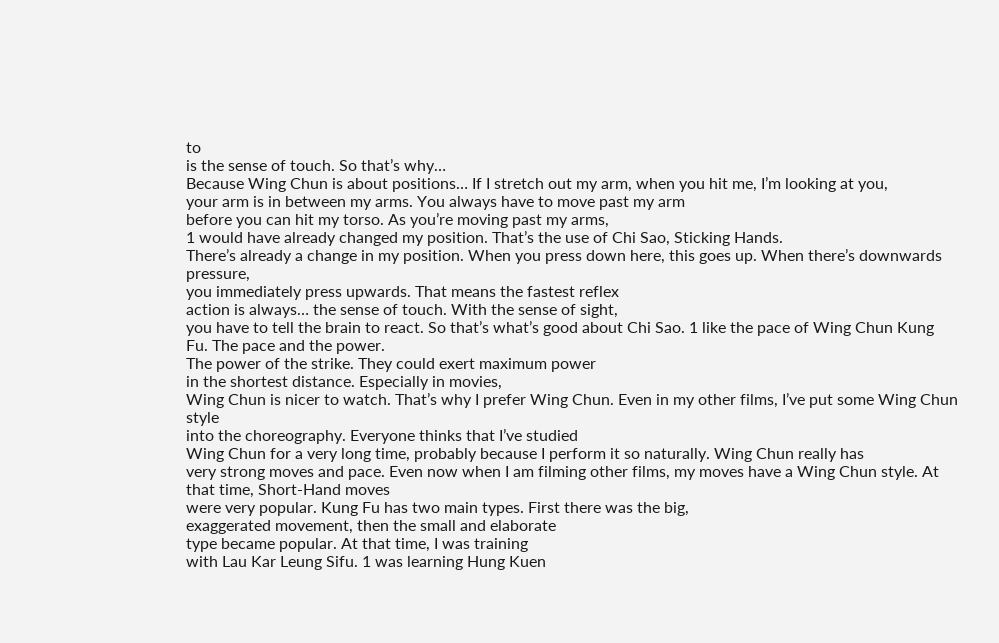to
is the sense of touch. So that’s why…
Because Wing Chun is about positions… If I stretch out my arm, when you hit me, I’m looking at you,
your arm is in between my arms. You always have to move past my arm
before you can hit my torso. As you’re moving past my arms,
1 would have already changed my position. That’s the use of Chi Sao, Sticking Hands.
There’s already a change in my position. When you press down here, this goes up. When there’s downwards pressure,
you immediately press upwards. That means the fastest reflex
action is always… the sense of touch. With the sense of sight,
you have to tell the brain to react. So that’s what’s good about Chi Sao. 1 like the pace of Wing Chun Kung Fu. The pace and the power.
The power of the strike. They could exert maximum power
in the shortest distance. Especially in movies,
Wing Chun is nicer to watch. That’s why I prefer Wing Chun. Even in my other films, I’ve put some Wing Chun style
into the choreography. Everyone thinks that I’ve studied
Wing Chun for a very long time, probably because I perform it so naturally. Wing Chun really has
very strong moves and pace. Even now when I am filming other films, my moves have a Wing Chun style. At that time, Short-Hand moves
were very popular. Kung Fu has two main types. First there was the big,
exaggerated movement, then the small and elaborate
type became popular. At that time, I was training
with Lau Kar Leung Sifu. 1 was learning Hung Kuen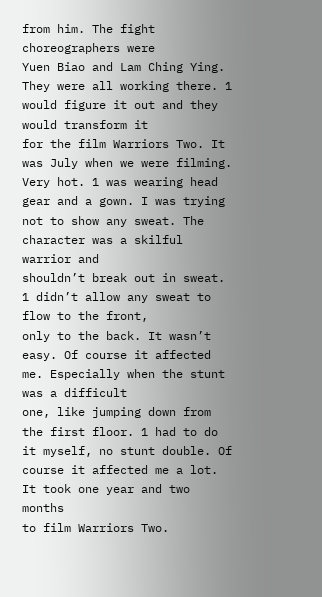from him. The fight choreographers were
Yuen Biao and Lam Ching Ying. They were all working there. 1 would figure it out and they would transform it
for the film Warriors Two. It was July when we were filming.
Very hot. 1 was wearing head gear and a gown. I was trying not to show any sweat. The character was a skilful warrior and
shouldn’t break out in sweat. 1 didn’t allow any sweat to flow to the front,
only to the back. It wasn’t easy. Of course it affected me. Especially when the stunt was a difficult
one, like jumping down from the first floor. 1 had to do it myself, no stunt double. Of course it affected me a lot. It took one year and two months
to film Warriors Two.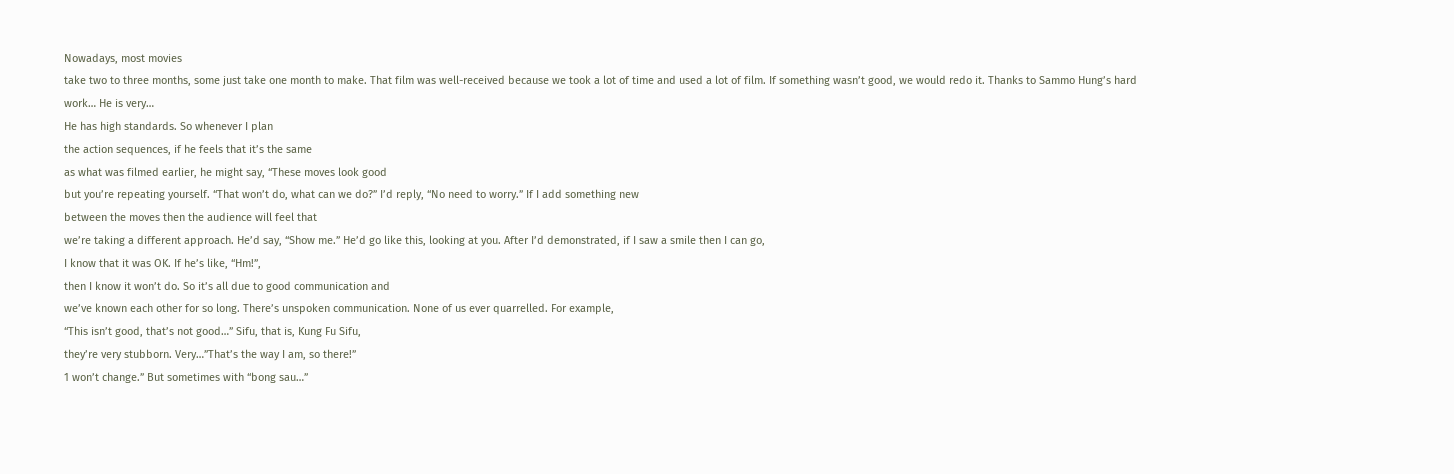Nowadays, most movies
take two to three months, some just take one month to make. That film was well-received because we took a lot of time and used a lot of film. If something wasn’t good, we would redo it. Thanks to Sammo Hung’s hard work… He is very…
He has high standards. So whenever I plan
the action sequences, if he feels that it’s the same
as what was filmed earlier, he might say, “These moves look good
but you’re repeating yourself. “That won’t do, what can we do?” I’d reply, “No need to worry.” If I add something new
between the moves then the audience will feel that
we’re taking a different approach. He’d say, “Show me.” He’d go like this, looking at you. After I’d demonstrated, if I saw a smile then I can go,
I know that it was OK. If he’s like, “Hm!”,
then I know it won’t do. So it’s all due to good communication and
we’ve known each other for so long. There’s unspoken communication. None of us ever quarrelled. For example,
“This isn’t good, that’s not good…” Sifu, that is, Kung Fu Sifu,
they’re very stubborn. Very…”That’s the way I am, so there!”
1 won’t change.” But sometimes with “bong sau…”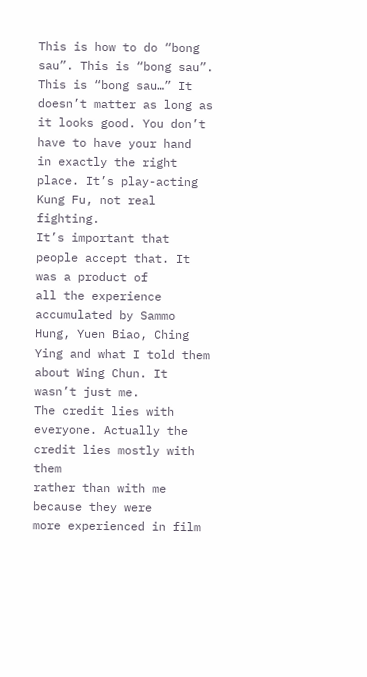This is how to do “bong sau”. This is “bong sau”.
This is “bong sau…” It doesn’t matter as long as it looks good. You don’t have to have your hand
in exactly the right place. It’s play-acting Kung Fu, not real fighting.
It’s important that people accept that. It was a product of
all the experience accumulated by Sammo Hung, Yuen Biao, Ching Ying and what I told them about Wing Chun. It wasn’t just me.
The credit lies with everyone. Actually the credit lies mostly with them
rather than with me because they were
more experienced in film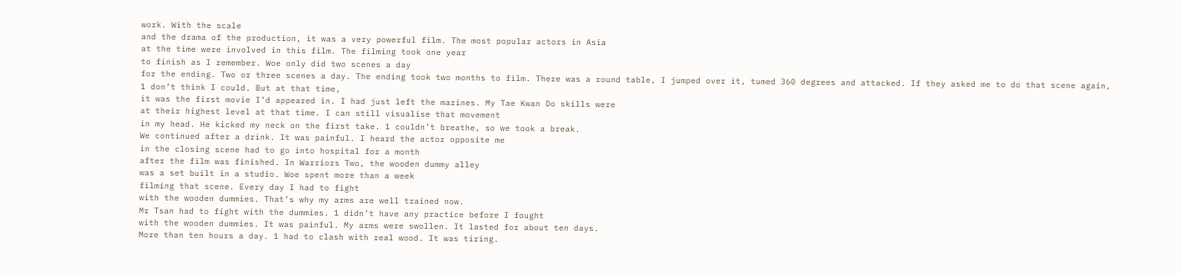work. With the scale
and the drama of the production, it was a very powerful film. The most popular actors in Asia
at the time were involved in this film. The filming took one year
to finish as I remember. Woe only did two scenes a day
for the ending. Two or three scenes a day. The ending took two months to film. There was a round table, I jumped over it, tumed 360 degrees and attacked. If they asked me to do that scene again,
1 don’t think I could. But at that time,
it was the first movie I’d appeared in. I had just left the marines. My Tae Kwan Do skills were
at their highest level at that time. I can still visualise that movement
in my head. He kicked my neck on the first take. 1 couldn’t breathe, so we took a break.
We continued after a drink. It was painful. I heard the actor opposite me
in the closing scene had to go into hospital for a month
after the film was finished. In Warriors Two, the wooden dummy alley
was a set built in a studio. Woe spent more than a week
filming that scene. Every day I had to fight
with the wooden dummies. That’s why my arms are well trained now.
Mr Tsan had to fight with the dummies. 1 didn’t have any practice before I fought
with the wooden dummies. It was painful. My arms were swollen. It lasted for about ten days.
More than ten hours a day. 1 had to clash with real wood. It was tiring.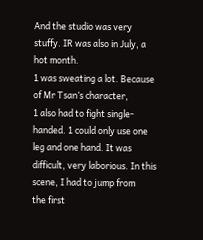And the studio was very stuffy. IR was also in July, a hot month.
1 was sweating a lot. Because of Mr Tsan’s character,
1 also had to fight single-handed. 1 could only use one leg and one hand. It was difficult, very laborious. In this scene, I had to jump from
the first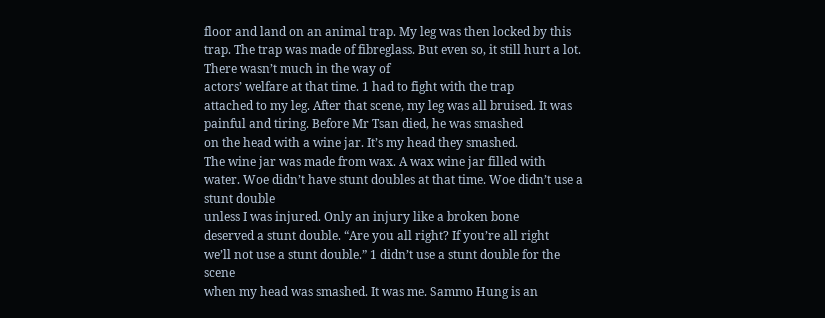floor and land on an animal trap. My leg was then locked by this trap. The trap was made of fibreglass. But even so, it still hurt a lot. There wasn’t much in the way of
actors’ welfare at that time. 1 had to fight with the trap
attached to my leg. After that scene, my leg was all bruised. It was painful and tiring. Before Mr Tsan died, he was smashed
on the head with a wine jar. It’s my head they smashed.
The wine jar was made from wax. A wax wine jar filled with water. Woe didn’t have stunt doubles at that time. Woe didn’t use a stunt double
unless I was injured. Only an injury like a broken bone
deserved a stunt double. “Are you all right? If you’re all right
we’ll not use a stunt double.” 1 didn’t use a stunt double for the scene
when my head was smashed. It was me. Sammo Hung is an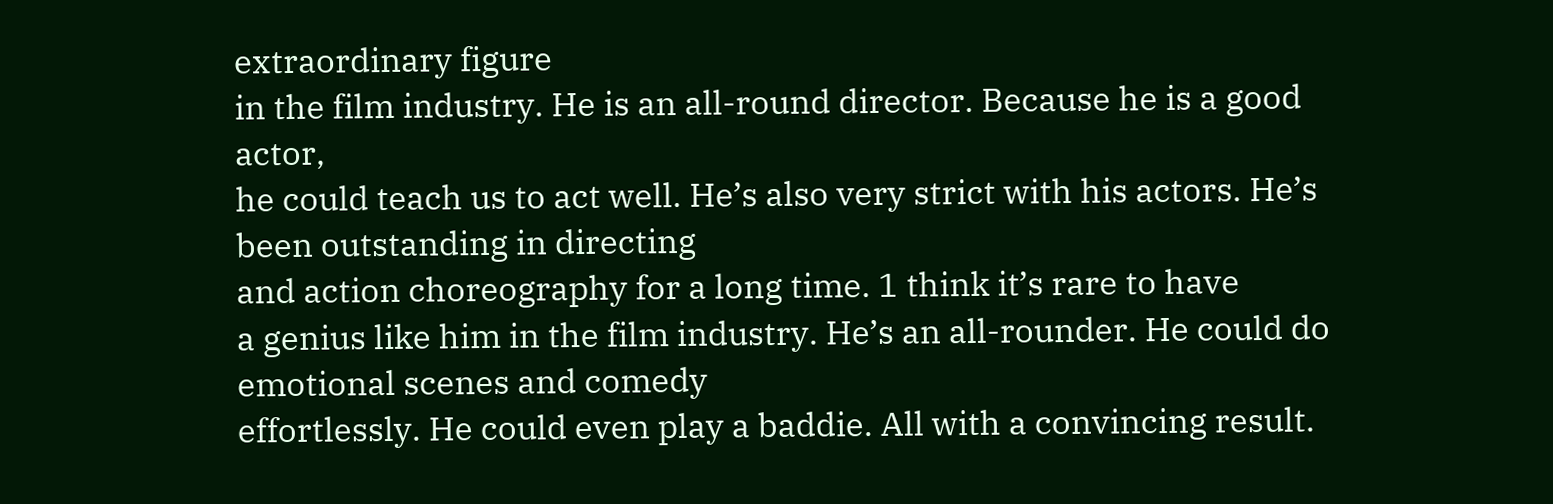extraordinary figure
in the film industry. He is an all-round director. Because he is a good actor,
he could teach us to act well. He’s also very strict with his actors. He’s been outstanding in directing
and action choreography for a long time. 1 think it’s rare to have
a genius like him in the film industry. He’s an all-rounder. He could do emotional scenes and comedy
effortlessly. He could even play a baddie. All with a convincing result.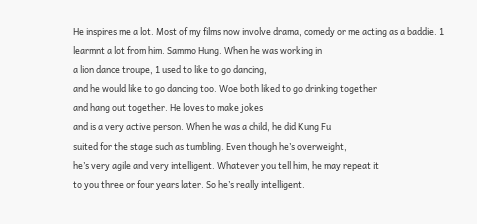He inspires me a lot. Most of my films now involve drama, comedy or me acting as a baddie. 1 learmnt a lot from him. Sammo Hung. When he was working in
a lion dance troupe, 1 used to like to go dancing,
and he would like to go dancing too. Woe both liked to go drinking together
and hang out together. He loves to make jokes
and is a very active person. When he was a child, he did Kung Fu
suited for the stage such as tumbling. Even though he’s overweight,
he’s very agile and very intelligent. Whatever you tell him, he may repeat it
to you three or four years later. So he’s really intelligent.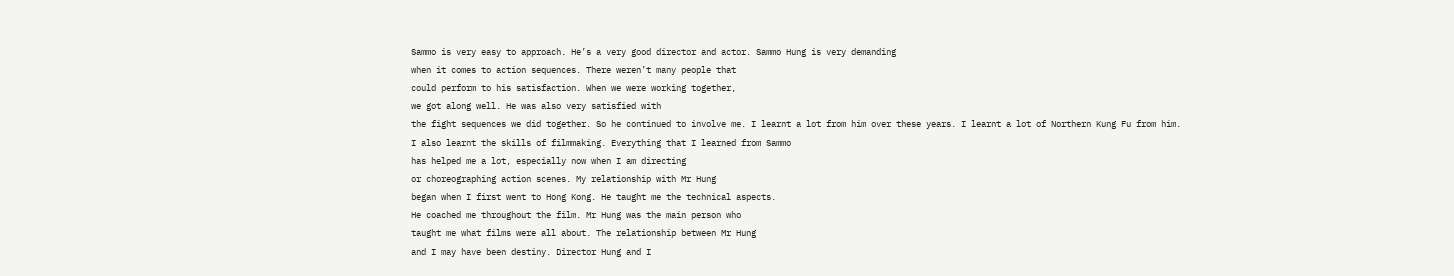Sammo is very easy to approach. He’s a very good director and actor. Sammo Hung is very demanding
when it comes to action sequences. There weren’t many people that
could perform to his satisfaction. When we were working together,
we got along well. He was also very satisfied with
the fight sequences we did together. So he continued to involve me. I learnt a lot from him over these years. I learnt a lot of Northern Kung Fu from him.
I also learnt the skills of filmmaking. Everything that I learned from Sammo
has helped me a lot, especially now when I am directing
or choreographing action scenes. My relationship with Mr Hung
began when I first went to Hong Kong. He taught me the technical aspects.
He coached me throughout the film. Mr Hung was the main person who
taught me what films were all about. The relationship between Mr Hung
and I may have been destiny. Director Hung and I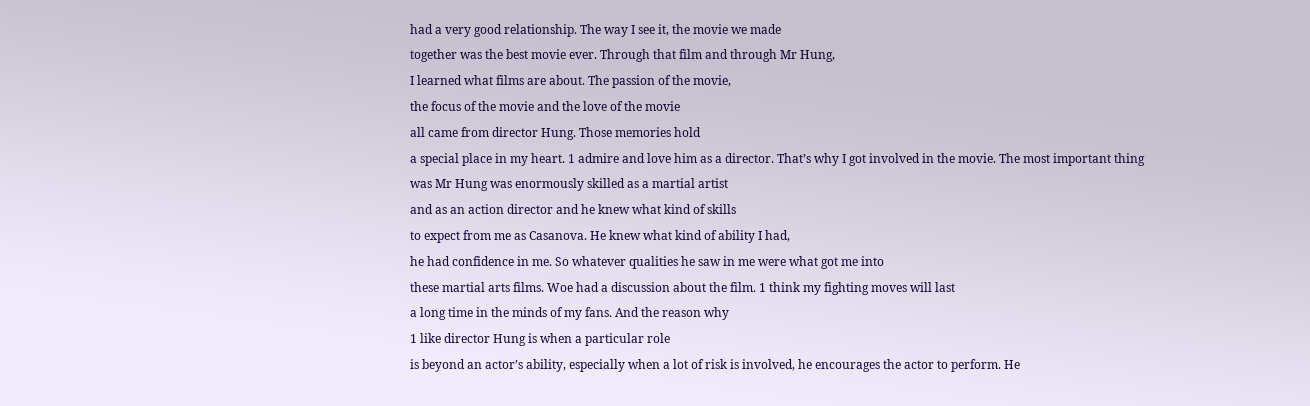had a very good relationship. The way I see it, the movie we made
together was the best movie ever. Through that film and through Mr Hung,
I learned what films are about. The passion of the movie,
the focus of the movie and the love of the movie
all came from director Hung. Those memories hold
a special place in my heart. 1 admire and love him as a director. That’s why I got involved in the movie. The most important thing
was Mr Hung was enormously skilled as a martial artist
and as an action director and he knew what kind of skills
to expect from me as Casanova. He knew what kind of ability I had,
he had confidence in me. So whatever qualities he saw in me were what got me into
these martial arts films. Woe had a discussion about the film. 1 think my fighting moves will last
a long time in the minds of my fans. And the reason why
1 like director Hung is when a particular role
is beyond an actor’s ability, especially when a lot of risk is involved, he encourages the actor to perform. He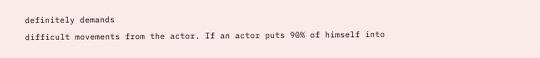definitely demands
difficult movements from the actor. If an actor puts 90% of himself into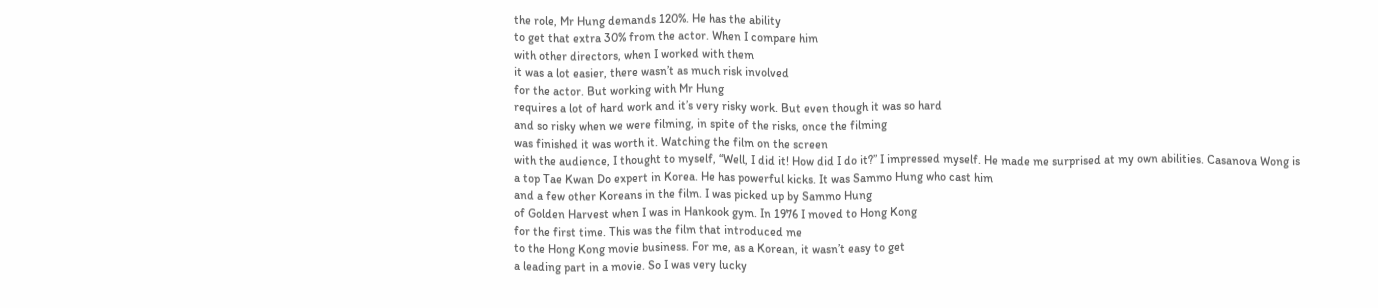the role, Mr Hung demands 120%. He has the ability
to get that extra 30% from the actor. When I compare him
with other directors, when I worked with them
it was a lot easier, there wasn’t as much risk involved
for the actor. But working with Mr Hung
requires a lot of hard work and it’s very risky work. But even though it was so hard
and so risky when we were filming, in spite of the risks, once the filming
was finished it was worth it. Watching the film on the screen
with the audience, I thought to myself, “Well, I did it! How did I do it?” I impressed myself. He made me surprised at my own abilities. Casanova Wong is
a top Tae Kwan Do expert in Korea. He has powerful kicks. It was Sammo Hung who cast him
and a few other Koreans in the film. I was picked up by Sammo Hung
of Golden Harvest when I was in Hankook gym. In 1976 I moved to Hong Kong
for the first time. This was the film that introduced me
to the Hong Kong movie business. For me, as a Korean, it wasn’t easy to get
a leading part in a movie. So I was very lucky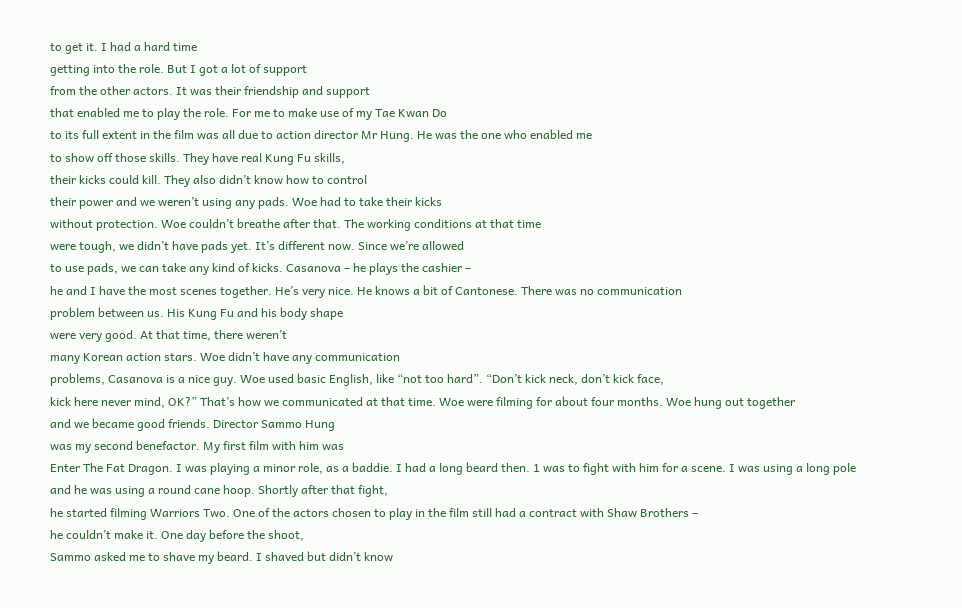to get it. I had a hard time
getting into the role. But I got a lot of support
from the other actors. It was their friendship and support
that enabled me to play the role. For me to make use of my Tae Kwan Do
to its full extent in the film was all due to action director Mr Hung. He was the one who enabled me
to show off those skills. They have real Kung Fu skills,
their kicks could kill. They also didn’t know how to control
their power and we weren’t using any pads. Woe had to take their kicks
without protection. Woe couldn’t breathe after that. The working conditions at that time
were tough, we didn’t have pads yet. It’s different now. Since we’re allowed
to use pads, we can take any kind of kicks. Casanova – he plays the cashier –
he and I have the most scenes together. He’s very nice. He knows a bit of Cantonese. There was no communication
problem between us. His Kung Fu and his body shape
were very good. At that time, there weren’t
many Korean action stars. Woe didn’t have any communication
problems, Casanova is a nice guy. Woe used basic English, like “not too hard”. “Don’t kick neck, don’t kick face,
kick here never mind, OK?” That’s how we communicated at that time. Woe were filming for about four months. Woe hung out together
and we became good friends. Director Sammo Hung
was my second benefactor. My first film with him was
Enter The Fat Dragon. I was playing a minor role, as a baddie. I had a long beard then. 1 was to fight with him for a scene. I was using a long pole
and he was using a round cane hoop. Shortly after that fight,
he started filming Warriors Two. One of the actors chosen to play in the film still had a contract with Shaw Brothers –
he couldn’t make it. One day before the shoot,
Sammo asked me to shave my beard. I shaved but didn’t know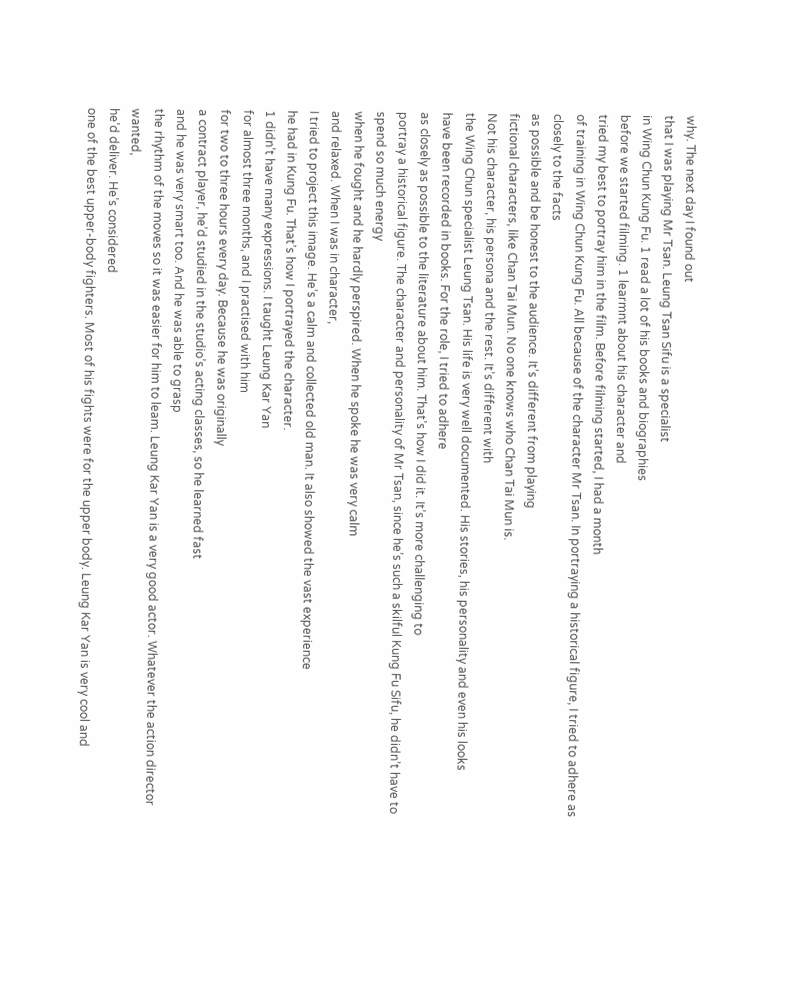why. The next day I found out
that I was playing Mr Tsan. Leung Tsan Sifu is a specialist
in Wing Chun Kung Fu. 1 read a lot of his books and biographies
before we started filming. 1 learmnt about his character and
tried my best to portray him in the film. Before filming started, I had a month
of training in Wing Chun Kung Fu. All because of the character Mr Tsan. In portraying a historical figure, I tried to adhere as closely to the facts
as possible and be honest to the audience. It’s different from playing
fictional characters, like Chan Tai Mun. No one knows who Chan Tai Mun is.
Not his character, his persona and the rest. It’s different with
the Wing Chun specialist Leung Tsan. His life is very well documented. His stories, his personality and even his looks
have been recorded in books. For the role, I tried to adhere
as closely as possible to the literature about him. That’s how I did it. It’s more challenging to
portray a historical figure. The character and personality of Mr Tsan, since he’s such a skilful Kung Fu Sifu, he didn’t have to spend so much energy
when he fought and he hardly perspired. When he spoke he was very calm
and relaxed. When I was in character,
I tried to project this image. He’s a calm and collected old man. It also showed the vast experience
he had in Kung Fu. That’s how I portrayed the character.
1 didn’t have many expressions. I taught Leung Kar Yan
for almost three months, and I practised with him
for two to three hours every day. Because he was originally
a contract player, he’d studied in the studio’s acting classes, so he learned fast
and he was very smart too. And he was able to grasp
the rhythm of the moves so it was easier for him to leam. Leung Kar Yan is a very good actor. Whatever the action director wanted,
he’d deliver. He’s considered
one of the best upper-body fighters. Most of his fights were for the upper body. Leung Kar Yan is very cool and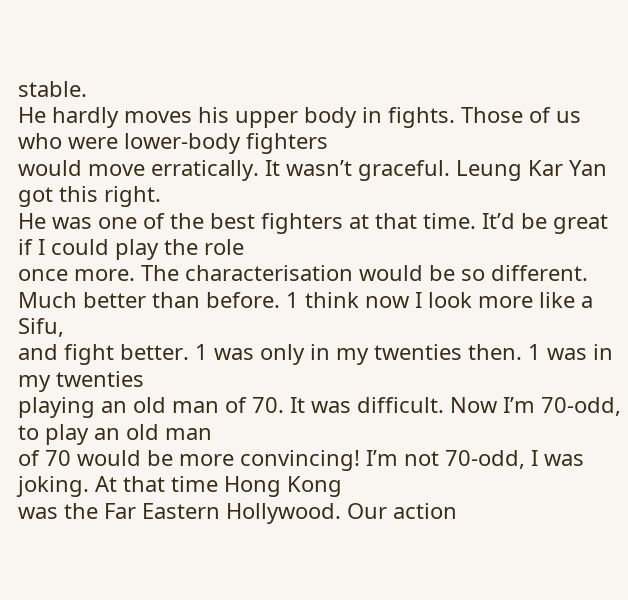stable.
He hardly moves his upper body in fights. Those of us who were lower-body fighters
would move erratically. It wasn’t graceful. Leung Kar Yan got this right.
He was one of the best fighters at that time. It’d be great if I could play the role
once more. The characterisation would be so different.
Much better than before. 1 think now I look more like a Sifu,
and fight better. 1 was only in my twenties then. 1 was in my twenties
playing an old man of 70. It was difficult. Now I’m 70-odd, to play an old man
of 70 would be more convincing! I’m not 70-odd, I was joking. At that time Hong Kong
was the Far Eastern Hollywood. Our action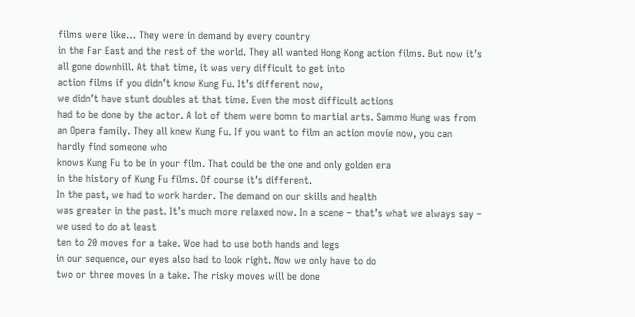films were like… They were in demand by every country
in the Far East and the rest of the world. They all wanted Hong Kong action films. But now it’s all gone downhill. At that time, it was very difficult to get into
action films if you didn’t know Kung Fu. It’s different now,
we didn’t have stunt doubles at that time. Even the most difficult actions
had to be done by the actor. A lot of them were bomn to martial arts. Sammo Hung was from an Opera family. They all knew Kung Fu. If you want to film an action movie now, you can hardly find someone who
knows Kung Fu to be in your film. That could be the one and only golden era
in the history of Kung Fu films. Of course it’s different.
In the past, we had to work harder. The demand on our skills and health
was greater in the past. It’s much more relaxed now. In a scene – that’s what we always say – we used to do at least
ten to 20 moves for a take. Woe had to use both hands and legs
in our sequence, our eyes also had to look right. Now we only have to do
two or three moves in a take. The risky moves will be done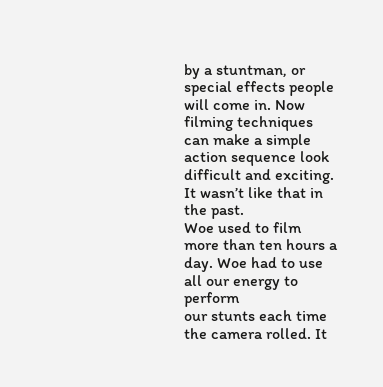by a stuntman, or special effects people will come in. Now filming techniques can make a simple
action sequence look difficult and exciting. It wasn’t like that in the past.
Woe used to film more than ten hours a day. Woe had to use all our energy to perform
our stunts each time the camera rolled. It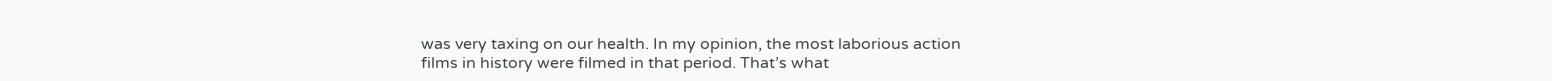was very taxing on our health. In my opinion, the most laborious action
films in history were filmed in that period. That’s what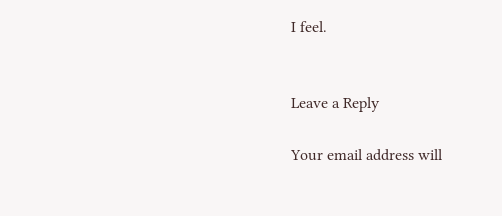I feel.


Leave a Reply

Your email address will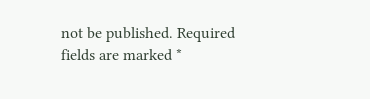not be published. Required fields are marked *